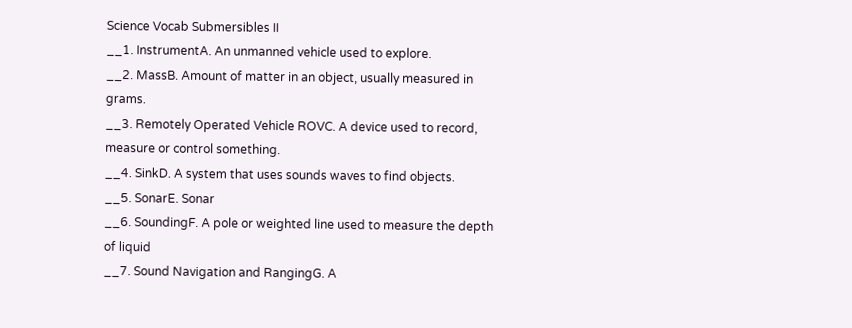Science Vocab Submersibles II
__1. InstrumentA. An unmanned vehicle used to explore.
__2. MassB. Amount of matter in an object, usually measured in grams.
__3. Remotely Operated Vehicle ROVC. A device used to record, measure or control something.
__4. SinkD. A system that uses sounds waves to find objects.
__5. SonarE. Sonar
__6. SoundingF. A pole or weighted line used to measure the depth of liquid
__7. Sound Navigation and RangingG. A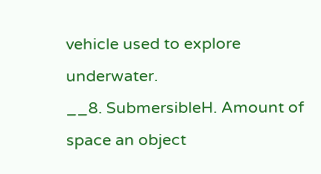vehicle used to explore underwater.
__8. SubmersibleH. Amount of space an object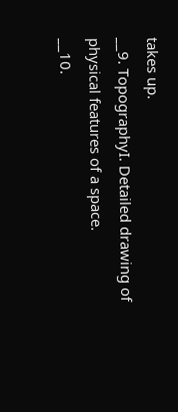takes up.
__9. TopographyI. Detailed drawing of physical features of a space.
__10.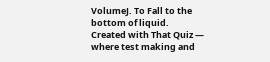VolumeJ. To Fall to the bottom of liquid.
Created with That Quiz — where test making and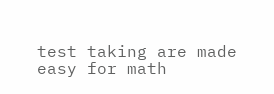test taking are made easy for math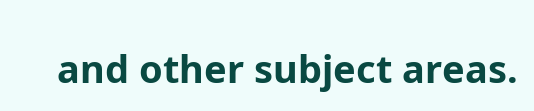and other subject areas.